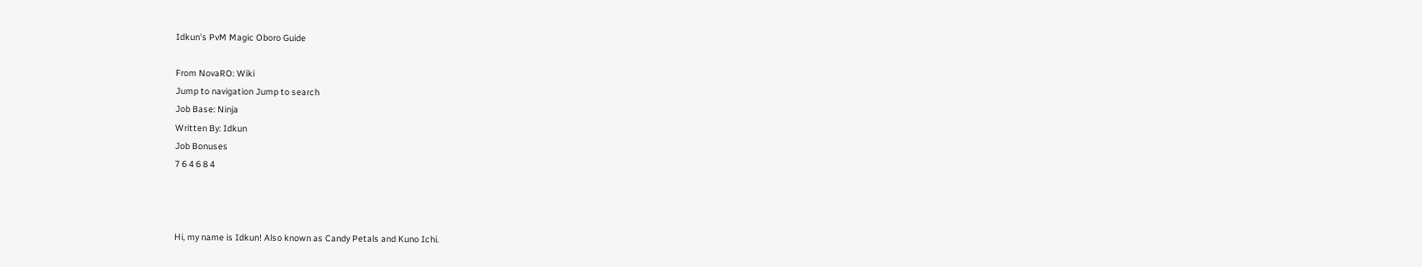Idkun's PvM Magic Oboro Guide

From NovaRO: Wiki
Jump to navigation Jump to search
Job Base: Ninja
Written By: Idkun
Job Bonuses
7 6 4 6 8 4



Hi, my name is Idkun! Also known as Candy Petals and Kuno Ichi.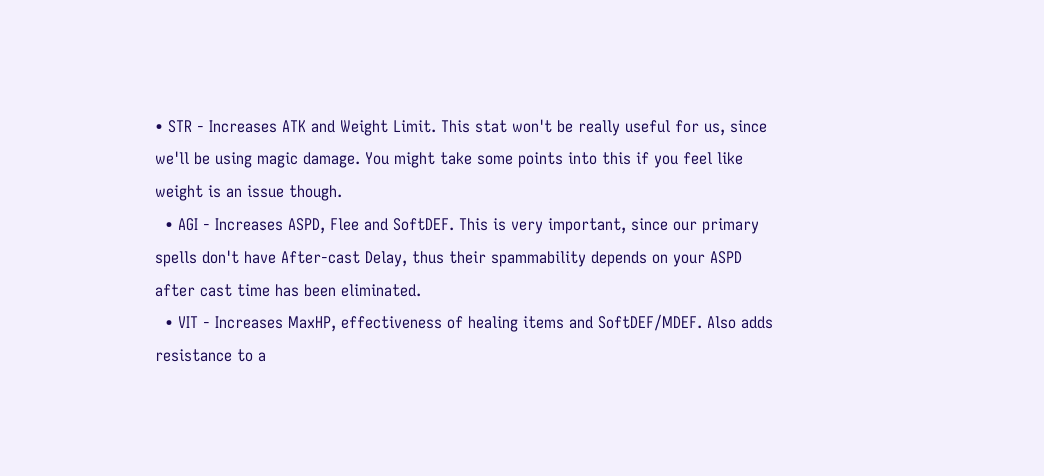• STR - Increases ATK and Weight Limit. This stat won't be really useful for us, since we'll be using magic damage. You might take some points into this if you feel like weight is an issue though.
  • AGI - Increases ASPD, Flee and SoftDEF. This is very important, since our primary spells don't have After-cast Delay, thus their spammability depends on your ASPD after cast time has been eliminated.
  • VIT - Increases MaxHP, effectiveness of healing items and SoftDEF/MDEF. Also adds resistance to a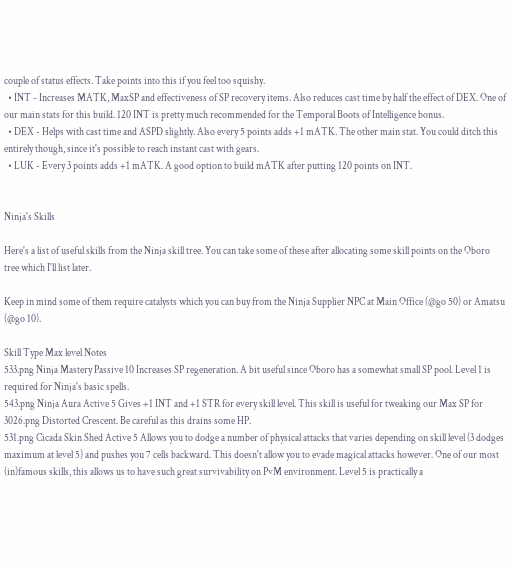couple of status effects. Take points into this if you feel too squishy.
  • INT - Increases MATK, MaxSP and effectiveness of SP recovery items. Also reduces cast time by half the effect of DEX. One of our main stats for this build. 120 INT is pretty much recommended for the Temporal Boots of Intelligence bonus.
  • DEX - Helps with cast time and ASPD slightly. Also every 5 points adds +1 mATK. The other main stat. You could ditch this entirely though, since it's possible to reach instant cast with gears.
  • LUK - Every 3 points adds +1 mATK. A good option to build mATK after putting 120 points on INT.


Ninja's Skills

Here's a list of useful skills from the Ninja skill tree. You can take some of these after allocating some skill points on the Oboro tree which I'll list later.

Keep in mind some of them require catalysts which you can buy from the Ninja Supplier NPC at Main Office (@go 50) or Amatsu (@go 10).

Skill Type Max level Notes
533.png Ninja Mastery Passive 10 Increases SP regeneration. A bit useful since Oboro has a somewhat small SP pool. Level 1 is required for Ninja's basic spells.
543.png Ninja Aura Active 5 Gives +1 INT and +1 STR for every skill level. This skill is useful for tweaking our Max SP for 3026.png Distorted Crescent. Be careful as this drains some HP.
531.png Cicada Skin Shed Active 5 Allows you to dodge a number of physical attacks that varies depending on skill level (3 dodges maximum at level 5) and pushes you 7 cells backward. This doesn't allow you to evade magical attacks however. One of our most (in)famous skills, this allows us to have such great survivability on PvM environment. Level 5 is practically a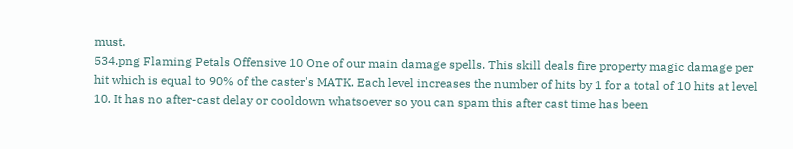must.
534.png Flaming Petals Offensive 10 One of our main damage spells. This skill deals fire property magic damage per hit which is equal to 90% of the caster's MATK. Each level increases the number of hits by 1 for a total of 10 hits at level 10. It has no after-cast delay or cooldown whatsoever so you can spam this after cast time has been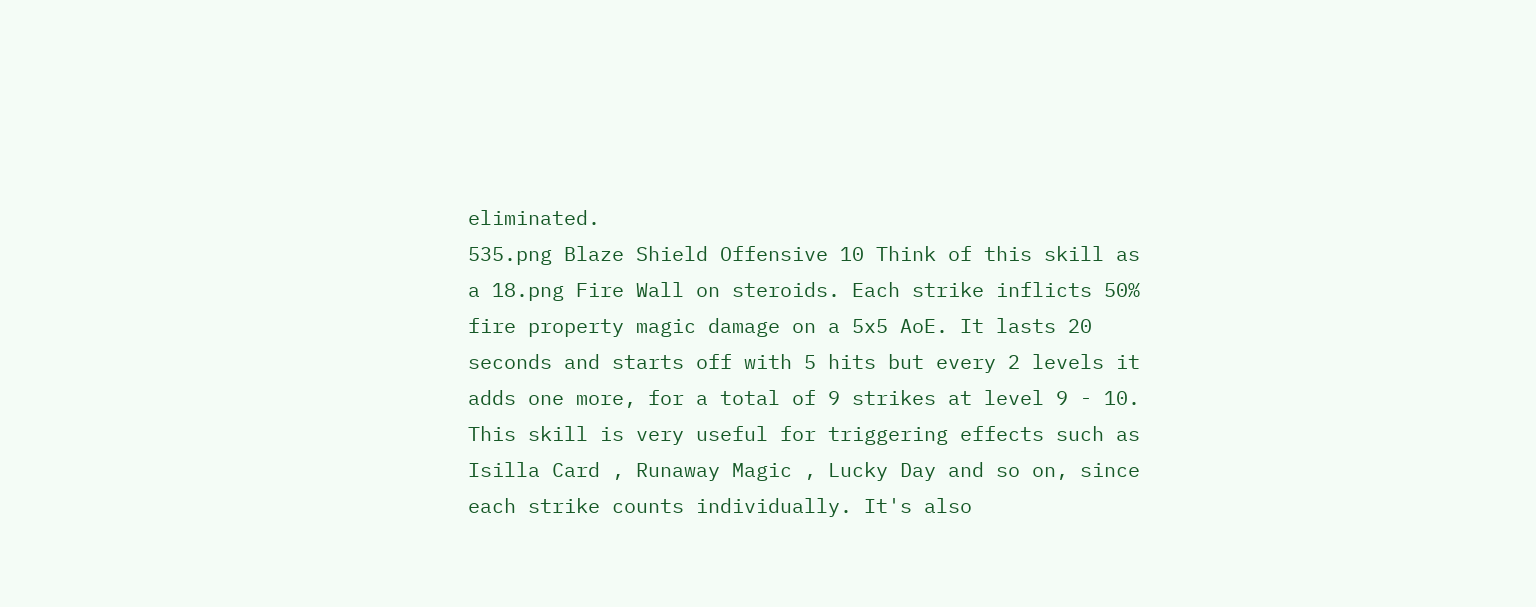eliminated.
535.png Blaze Shield Offensive 10 Think of this skill as a 18.png Fire Wall on steroids. Each strike inflicts 50% fire property magic damage on a 5x5 AoE. It lasts 20 seconds and starts off with 5 hits but every 2 levels it adds one more, for a total of 9 strikes at level 9 - 10. This skill is very useful for triggering effects such as Isilla Card , Runaway Magic , Lucky Day and so on, since each strike counts individually. It's also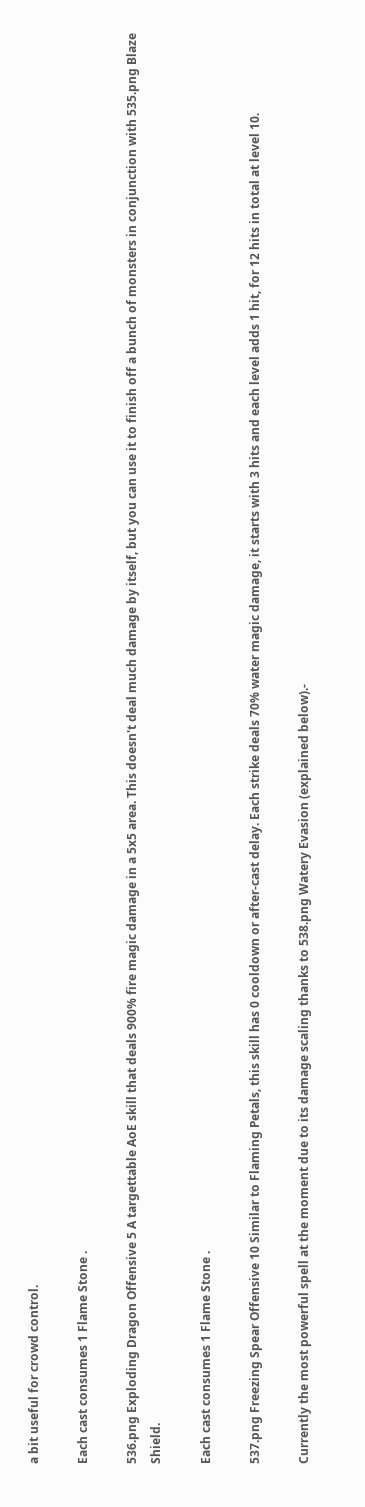a bit useful for crowd control.

Each cast consumes 1 Flame Stone .

536.png Exploding Dragon Offensive 5 A targettable AoE skill that deals 900% fire magic damage in a 5x5 area. This doesn't deal much damage by itself, but you can use it to finish off a bunch of monsters in conjunction with 535.png Blaze Shield.

Each cast consumes 1 Flame Stone .

537.png Freezing Spear Offensive 10 Similar to Flaming Petals, this skill has 0 cooldown or after-cast delay. Each strike deals 70% water magic damage, it starts with 3 hits and each level adds 1 hit, for 12 hits in total at level 10.

Currently the most powerful spell at the moment due to its damage scaling thanks to 538.png Watery Evasion (explained below).-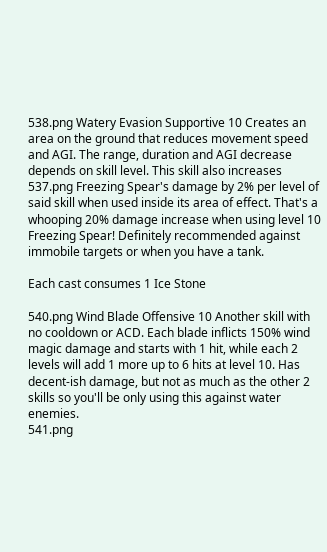538.png Watery Evasion Supportive 10 Creates an area on the ground that reduces movement speed and AGI. The range, duration and AGI decrease depends on skill level. This skill also increases 537.png Freezing Spear's damage by 2% per level of said skill when used inside its area of effect. That's a whooping 20% damage increase when using level 10 Freezing Spear! Definitely recommended against immobile targets or when you have a tank.

Each cast consumes 1 Ice Stone

540.png Wind Blade Offensive 10 Another skill with no cooldown or ACD. Each blade inflicts 150% wind magic damage and starts with 1 hit, while each 2 levels will add 1 more up to 6 hits at level 10. Has decent-ish damage, but not as much as the other 2 skills so you'll be only using this against water enemies.
541.png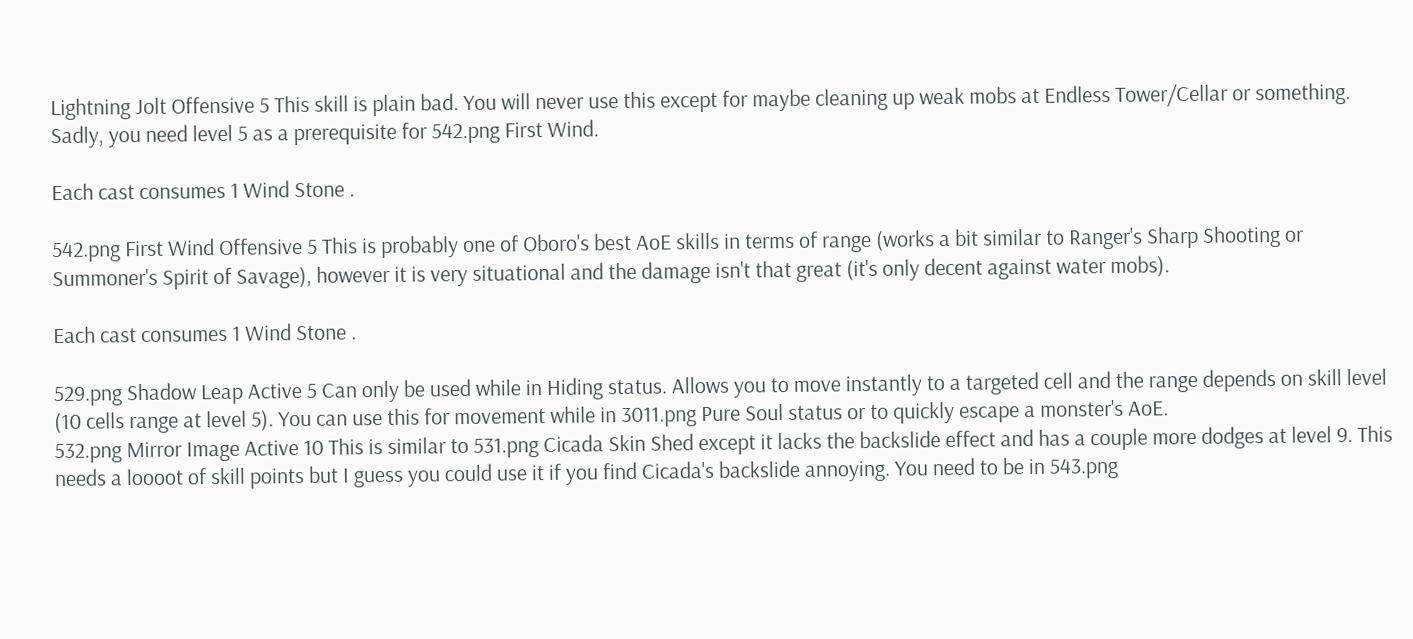Lightning Jolt Offensive 5 This skill is plain bad. You will never use this except for maybe cleaning up weak mobs at Endless Tower/Cellar or something. Sadly, you need level 5 as a prerequisite for 542.png First Wind.

Each cast consumes 1 Wind Stone .

542.png First Wind Offensive 5 This is probably one of Oboro's best AoE skills in terms of range (works a bit similar to Ranger's Sharp Shooting or Summoner's Spirit of Savage), however it is very situational and the damage isn't that great (it's only decent against water mobs).

Each cast consumes 1 Wind Stone .

529.png Shadow Leap Active 5 Can only be used while in Hiding status. Allows you to move instantly to a targeted cell and the range depends on skill level (10 cells range at level 5). You can use this for movement while in 3011.png Pure Soul status or to quickly escape a monster's AoE.
532.png Mirror Image Active 10 This is similar to 531.png Cicada Skin Shed except it lacks the backslide effect and has a couple more dodges at level 9. This needs a loooot of skill points but I guess you could use it if you find Cicada's backslide annoying. You need to be in 543.png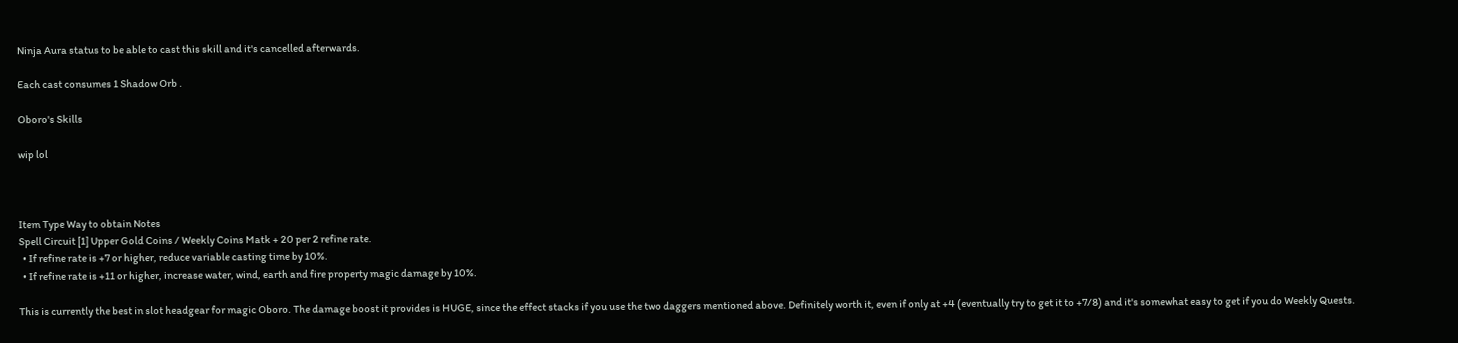Ninja Aura status to be able to cast this skill and it's cancelled afterwards.

Each cast consumes 1 Shadow Orb .

Oboro's Skills

wip lol



Item Type Way to obtain Notes
Spell Circuit [1] Upper Gold Coins / Weekly Coins Matk + 20 per 2 refine rate.
  • If refine rate is +7 or higher, reduce variable casting time by 10%.
  • If refine rate is +11 or higher, increase water, wind, earth and fire property magic damage by 10%.

This is currently the best in slot headgear for magic Oboro. The damage boost it provides is HUGE, since the effect stacks if you use the two daggers mentioned above. Definitely worth it, even if only at +4 (eventually try to get it to +7/8) and it's somewhat easy to get if you do Weekly Quests.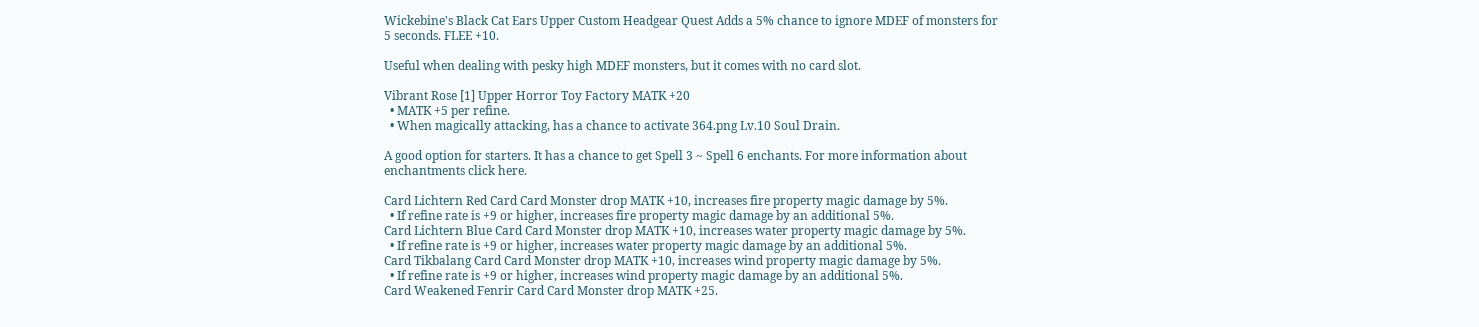Wickebine's Black Cat Ears Upper Custom Headgear Quest Adds a 5% chance to ignore MDEF of monsters for 5 seconds. FLEE +10.

Useful when dealing with pesky high MDEF monsters, but it comes with no card slot.

Vibrant Rose [1] Upper Horror Toy Factory MATK +20
  • MATK +5 per refine.
  • When magically attacking, has a chance to activate 364.png Lv.10 Soul Drain.

A good option for starters. It has a chance to get Spell 3 ~ Spell 6 enchants. For more information about enchantments click here.

Card Lichtern Red Card Card Monster drop MATK +10, increases fire property magic damage by 5%.
  • If refine rate is +9 or higher, increases fire property magic damage by an additional 5%.
Card Lichtern Blue Card Card Monster drop MATK +10, increases water property magic damage by 5%.
  • If refine rate is +9 or higher, increases water property magic damage by an additional 5%.
Card Tikbalang Card Card Monster drop MATK +10, increases wind property magic damage by 5%.
  • If refine rate is +9 or higher, increases wind property magic damage by an additional 5%.
Card Weakened Fenrir Card Card Monster drop MATK +25.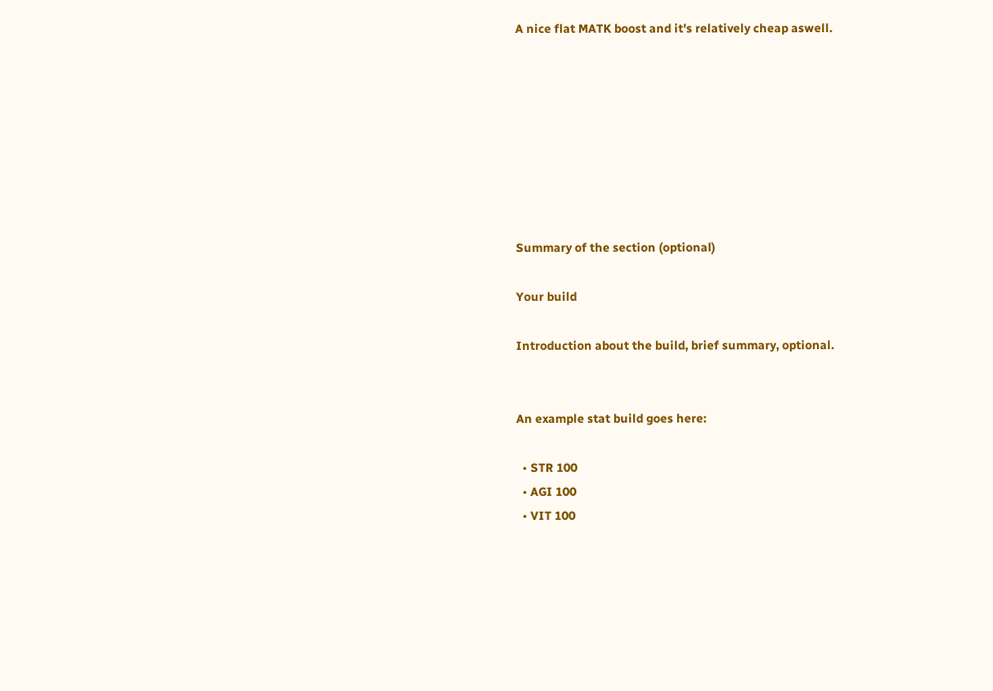A nice flat MATK boost and it's relatively cheap aswell.








Summary of the section (optional)

Your build

Introduction about the build, brief summary, optional.


An example stat build goes here:

  • STR 100
  • AGI 100
  • VIT 100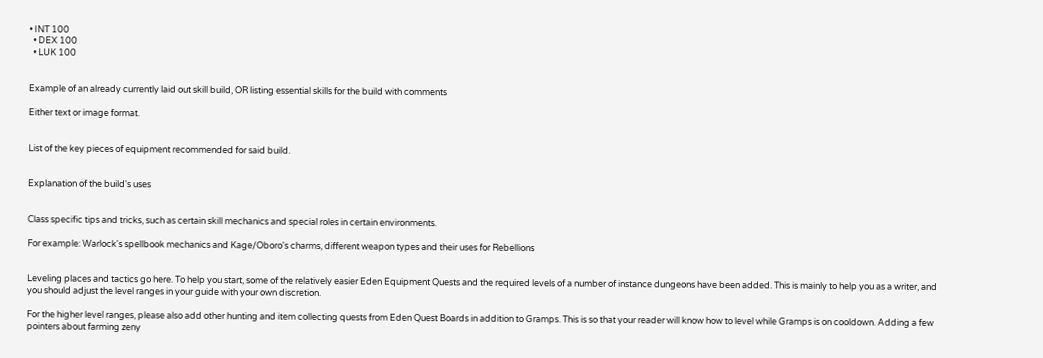• INT 100
  • DEX 100
  • LUK 100


Example of an already currently laid out skill build, OR listing essential skills for the build with comments

Either text or image format.


List of the key pieces of equipment recommended for said build.


Explanation of the build's uses


Class specific tips and tricks, such as certain skill mechanics and special roles in certain environments.

For example: Warlock's spellbook mechanics and Kage/Oboro's charms, different weapon types and their uses for Rebellions


Leveling places and tactics go here. To help you start, some of the relatively easier Eden Equipment Quests and the required levels of a number of instance dungeons have been added. This is mainly to help you as a writer, and you should adjust the level ranges in your guide with your own discretion.

For the higher level ranges, please also add other hunting and item collecting quests from Eden Quest Boards in addition to Gramps. This is so that your reader will know how to level while Gramps is on cooldown. Adding a few pointers about farming zeny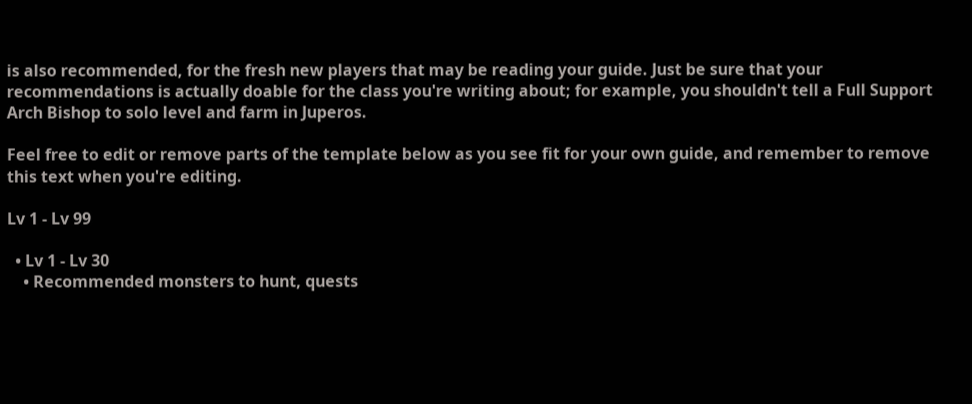is also recommended, for the fresh new players that may be reading your guide. Just be sure that your recommendations is actually doable for the class you're writing about; for example, you shouldn't tell a Full Support Arch Bishop to solo level and farm in Juperos.

Feel free to edit or remove parts of the template below as you see fit for your own guide, and remember to remove this text when you're editing.

Lv 1 - Lv 99

  • Lv 1 - Lv 30
    • Recommended monsters to hunt, quests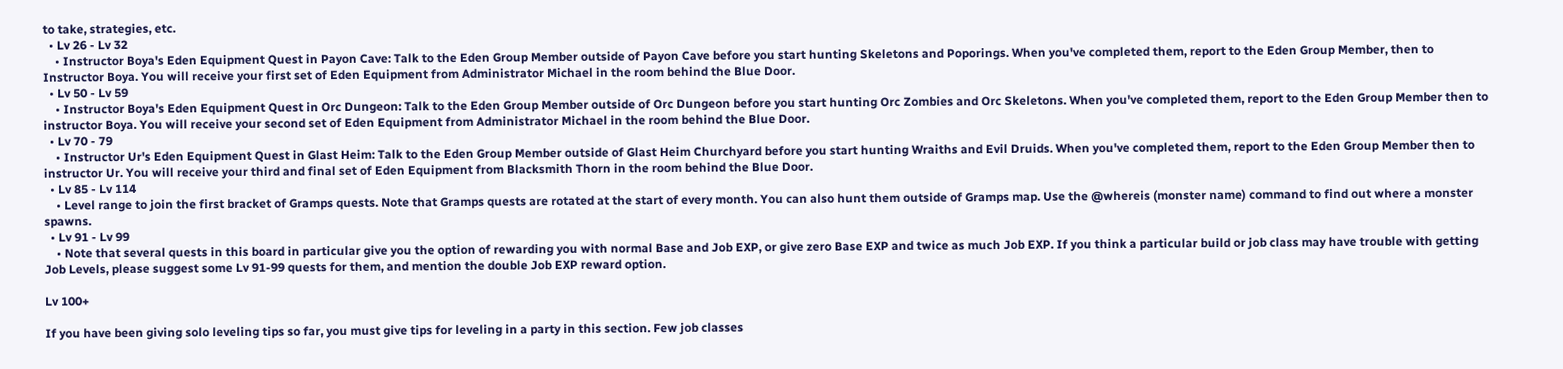to take, strategies, etc.
  • Lv 26 - Lv 32
    • Instructor Boya's Eden Equipment Quest in Payon Cave: Talk to the Eden Group Member outside of Payon Cave before you start hunting Skeletons and Poporings. When you've completed them, report to the Eden Group Member, then to Instructor Boya. You will receive your first set of Eden Equipment from Administrator Michael in the room behind the Blue Door.
  • Lv 50 - Lv 59
    • Instructor Boya's Eden Equipment Quest in Orc Dungeon: Talk to the Eden Group Member outside of Orc Dungeon before you start hunting Orc Zombies and Orc Skeletons. When you've completed them, report to the Eden Group Member then to instructor Boya. You will receive your second set of Eden Equipment from Administrator Michael in the room behind the Blue Door.
  • Lv 70 - 79
    • Instructor Ur's Eden Equipment Quest in Glast Heim: Talk to the Eden Group Member outside of Glast Heim Churchyard before you start hunting Wraiths and Evil Druids. When you've completed them, report to the Eden Group Member then to instructor Ur. You will receive your third and final set of Eden Equipment from Blacksmith Thorn in the room behind the Blue Door.
  • Lv 85 - Lv 114
    • Level range to join the first bracket of Gramps quests. Note that Gramps quests are rotated at the start of every month. You can also hunt them outside of Gramps map. Use the @whereis (monster name) command to find out where a monster spawns.
  • Lv 91 - Lv 99
    • Note that several quests in this board in particular give you the option of rewarding you with normal Base and Job EXP, or give zero Base EXP and twice as much Job EXP. If you think a particular build or job class may have trouble with getting Job Levels, please suggest some Lv 91-99 quests for them, and mention the double Job EXP reward option.

Lv 100+

If you have been giving solo leveling tips so far, you must give tips for leveling in a party in this section. Few job classes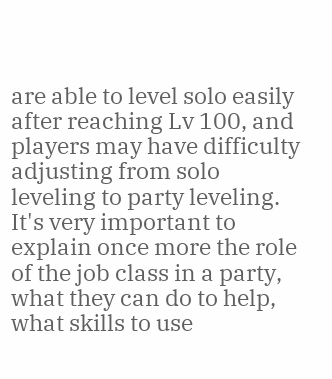are able to level solo easily after reaching Lv 100, and players may have difficulty adjusting from solo leveling to party leveling. It's very important to explain once more the role of the job class in a party, what they can do to help, what skills to use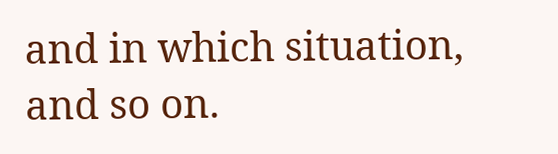and in which situation, and so on.